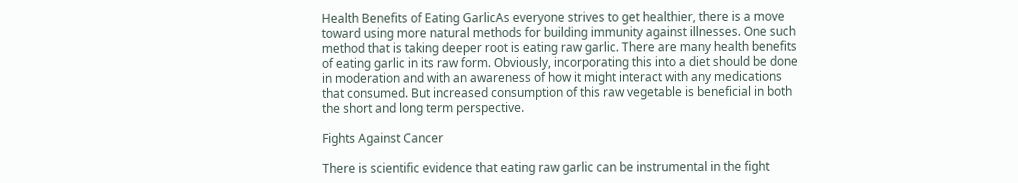Health Benefits of Eating GarlicAs everyone strives to get healthier, there is a move toward using more natural methods for building immunity against illnesses. One such method that is taking deeper root is eating raw garlic. There are many health benefits of eating garlic in its raw form. Obviously, incorporating this into a diet should be done in moderation and with an awareness of how it might interact with any medications that consumed. But increased consumption of this raw vegetable is beneficial in both the short and long term perspective.

Fights Against Cancer

There is scientific evidence that eating raw garlic can be instrumental in the fight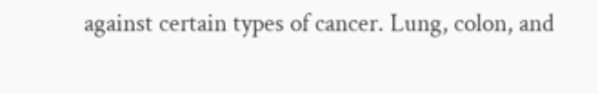against certain types of cancer. Lung, colon, and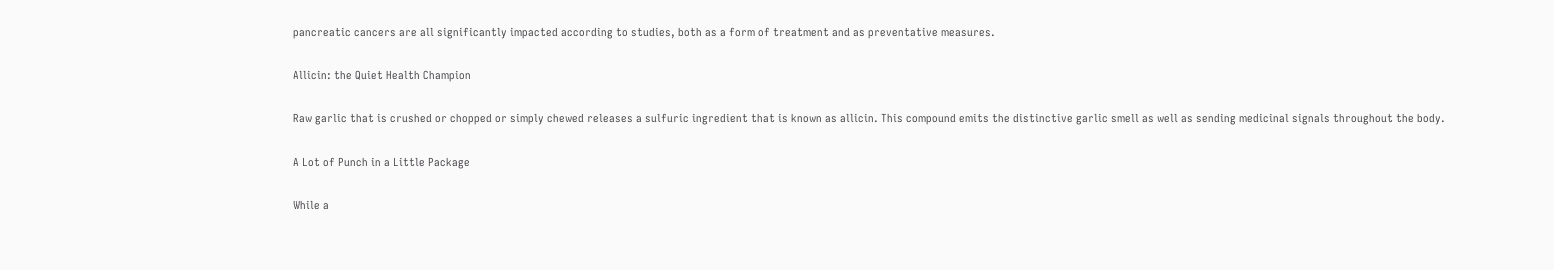pancreatic cancers are all significantly impacted according to studies, both as a form of treatment and as preventative measures.

Allicin: the Quiet Health Champion

Raw garlic that is crushed or chopped or simply chewed releases a sulfuric ingredient that is known as allicin. This compound emits the distinctive garlic smell as well as sending medicinal signals throughout the body.

A Lot of Punch in a Little Package

While a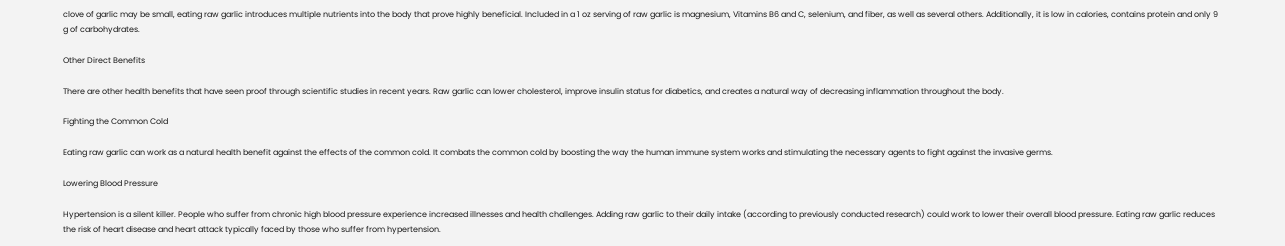clove of garlic may be small, eating raw garlic introduces multiple nutrients into the body that prove highly beneficial. Included in a 1 oz serving of raw garlic is magnesium, Vitamins B6 and C, selenium, and fiber, as well as several others. Additionally, it is low in calories, contains protein and only 9 g of carbohydrates.

Other Direct Benefits

There are other health benefits that have seen proof through scientific studies in recent years. Raw garlic can lower cholesterol, improve insulin status for diabetics, and creates a natural way of decreasing inflammation throughout the body.

Fighting the Common Cold

Eating raw garlic can work as a natural health benefit against the effects of the common cold. It combats the common cold by boosting the way the human immune system works and stimulating the necessary agents to fight against the invasive germs.

Lowering Blood Pressure

Hypertension is a silent killer. People who suffer from chronic high blood pressure experience increased illnesses and health challenges. Adding raw garlic to their daily intake (according to previously conducted research) could work to lower their overall blood pressure. Eating raw garlic reduces the risk of heart disease and heart attack typically faced by those who suffer from hypertension.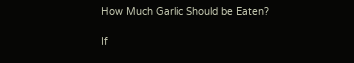How Much Garlic Should be Eaten?

If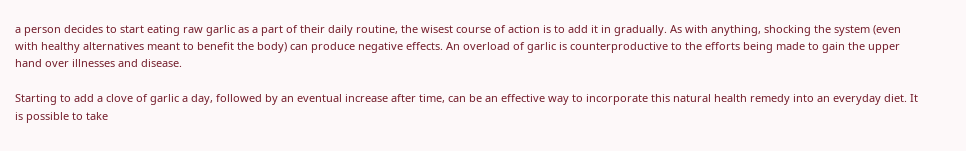a person decides to start eating raw garlic as a part of their daily routine, the wisest course of action is to add it in gradually. As with anything, shocking the system (even with healthy alternatives meant to benefit the body) can produce negative effects. An overload of garlic is counterproductive to the efforts being made to gain the upper hand over illnesses and disease.

Starting to add a clove of garlic a day, followed by an eventual increase after time, can be an effective way to incorporate this natural health remedy into an everyday diet. It is possible to take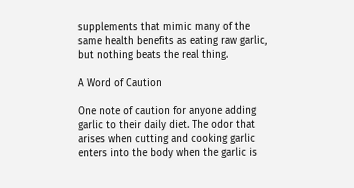supplements that mimic many of the same health benefits as eating raw garlic, but nothing beats the real thing.

A Word of Caution

One note of caution for anyone adding garlic to their daily diet. The odor that arises when cutting and cooking garlic enters into the body when the garlic is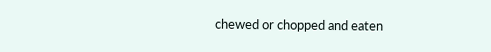chewed or chopped and eaten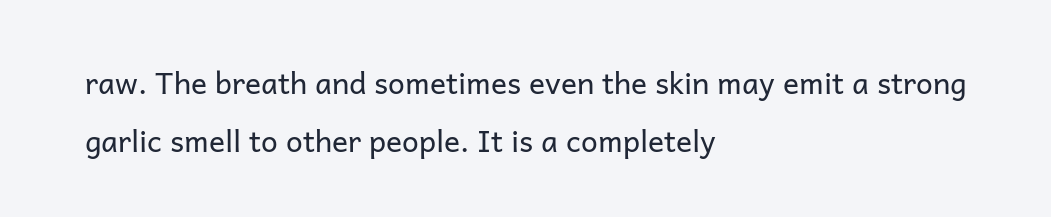raw. The breath and sometimes even the skin may emit a strong garlic smell to other people. It is a completely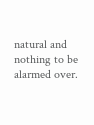natural and nothing to be alarmed over.